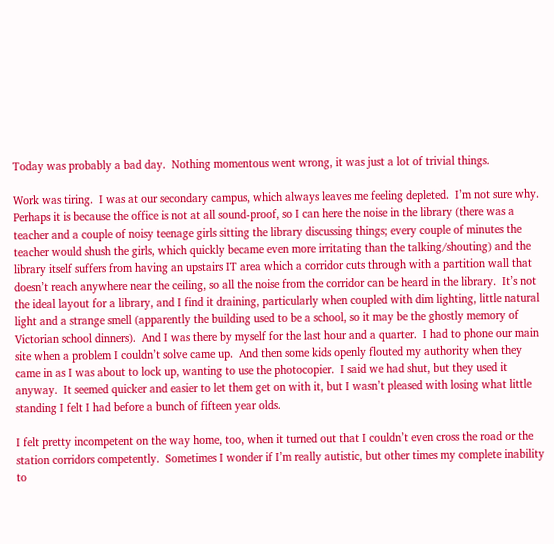Today was probably a bad day.  Nothing momentous went wrong, it was just a lot of trivial things.

Work was tiring.  I was at our secondary campus, which always leaves me feeling depleted.  I’m not sure why.  Perhaps it is because the office is not at all sound-proof, so I can here the noise in the library (there was a teacher and a couple of noisy teenage girls sitting the library discussing things; every couple of minutes the teacher would shush the girls, which quickly became even more irritating than the talking/shouting) and the library itself suffers from having an upstairs IT area which a corridor cuts through with a partition wall that doesn’t reach anywhere near the ceiling, so all the noise from the corridor can be heard in the library.  It’s not the ideal layout for a library, and I find it draining, particularly when coupled with dim lighting, little natural light and a strange smell (apparently the building used to be a school, so it may be the ghostly memory of Victorian school dinners).  And I was there by myself for the last hour and a quarter.  I had to phone our main site when a problem I couldn’t solve came up.  And then some kids openly flouted my authority when they came in as I was about to lock up, wanting to use the photocopier.  I said we had shut, but they used it anyway.  It seemed quicker and easier to let them get on with it, but I wasn’t pleased with losing what little standing I felt I had before a bunch of fifteen year olds.

I felt pretty incompetent on the way home, too, when it turned out that I couldn’t even cross the road or the station corridors competently.  Sometimes I wonder if I’m really autistic, but other times my complete inability to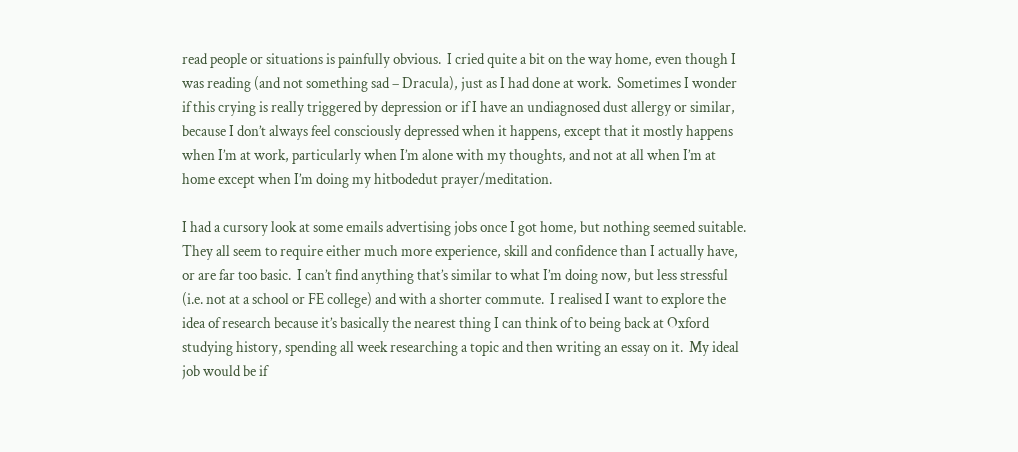read people or situations is painfully obvious.  I cried quite a bit on the way home, even though I was reading (and not something sad – Dracula), just as I had done at work.  Sometimes I wonder if this crying is really triggered by depression or if I have an undiagnosed dust allergy or similar, because I don’t always feel consciously depressed when it happens, except that it mostly happens when I’m at work, particularly when I’m alone with my thoughts, and not at all when I’m at home except when I’m doing my hitbodedut prayer/meditation.

I had a cursory look at some emails advertising jobs once I got home, but nothing seemed suitable.  They all seem to require either much more experience, skill and confidence than I actually have, or are far too basic.  I can’t find anything that’s similar to what I’m doing now, but less stressful (i.e. not at a school or FE college) and with a shorter commute.  I realised I want to explore the idea of research because it’s basically the nearest thing I can think of to being back at Oxford studying history, spending all week researching a topic and then writing an essay on it.  My ideal job would be if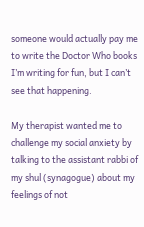someone would actually pay me to write the Doctor Who books I’m writing for fun, but I can’t see that happening.

My therapist wanted me to challenge my social anxiety by talking to the assistant rabbi of my shul (synagogue) about my feelings of not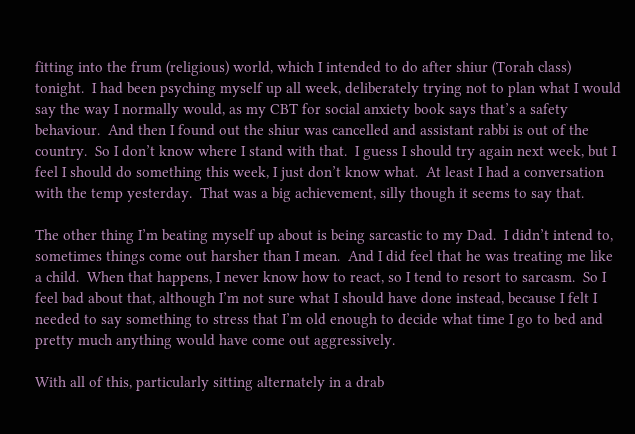fitting into the frum (religious) world, which I intended to do after shiur (Torah class) tonight.  I had been psyching myself up all week, deliberately trying not to plan what I would say the way I normally would, as my CBT for social anxiety book says that’s a safety behaviour.  And then I found out the shiur was cancelled and assistant rabbi is out of the country.  So I don’t know where I stand with that.  I guess I should try again next week, but I feel I should do something this week, I just don’t know what.  At least I had a conversation with the temp yesterday.  That was a big achievement, silly though it seems to say that.

The other thing I’m beating myself up about is being sarcastic to my Dad.  I didn’t intend to, sometimes things come out harsher than I mean.  And I did feel that he was treating me like a child.  When that happens, I never know how to react, so I tend to resort to sarcasm.  So I feel bad about that, although I’m not sure what I should have done instead, because I felt I needed to say something to stress that I’m old enough to decide what time I go to bed and pretty much anything would have come out aggressively.

With all of this, particularly sitting alternately in a drab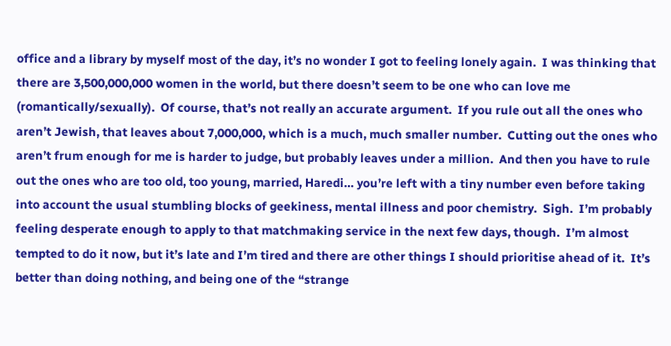office and a library by myself most of the day, it’s no wonder I got to feeling lonely again.  I was thinking that there are 3,500,000,000 women in the world, but there doesn’t seem to be one who can love me (romantically/sexually).  Of course, that’s not really an accurate argument.  If you rule out all the ones who aren’t Jewish, that leaves about 7,000,000, which is a much, much smaller number.  Cutting out the ones who aren’t frum enough for me is harder to judge, but probably leaves under a million.  And then you have to rule out the ones who are too old, too young, married, Haredi… you’re left with a tiny number even before taking into account the usual stumbling blocks of geekiness, mental illness and poor chemistry.  Sigh.  I’m probably feeling desperate enough to apply to that matchmaking service in the next few days, though.  I’m almost tempted to do it now, but it’s late and I’m tired and there are other things I should prioritise ahead of it.  It’s better than doing nothing, and being one of the “strange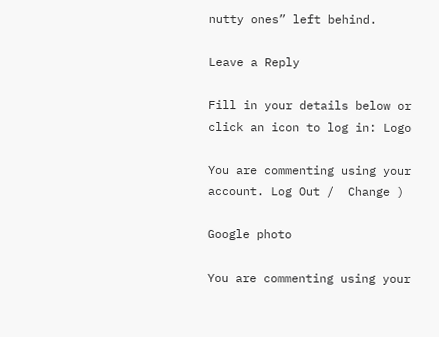nutty ones” left behind.

Leave a Reply

Fill in your details below or click an icon to log in: Logo

You are commenting using your account. Log Out /  Change )

Google photo

You are commenting using your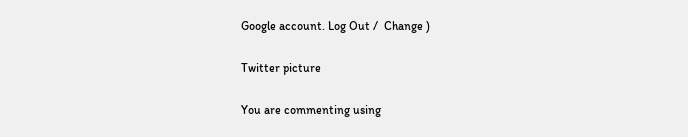Google account. Log Out /  Change )

Twitter picture

You are commenting using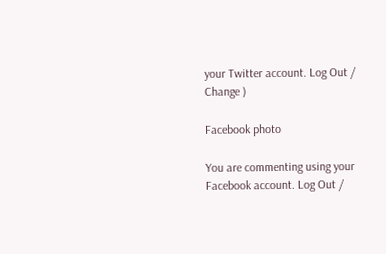your Twitter account. Log Out /  Change )

Facebook photo

You are commenting using your Facebook account. Log Out /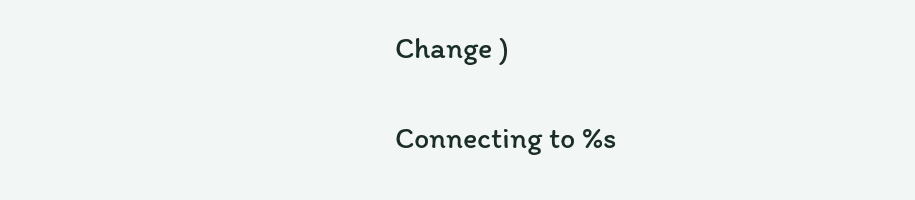Change )

Connecting to %s